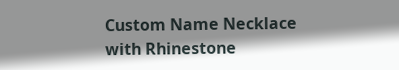Custom Name Necklace with Rhinestone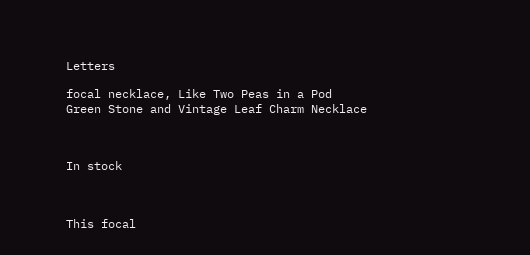Letters

focal necklace, Like Two Peas in a Pod Green Stone and Vintage Leaf Charm Necklace



In stock



This focal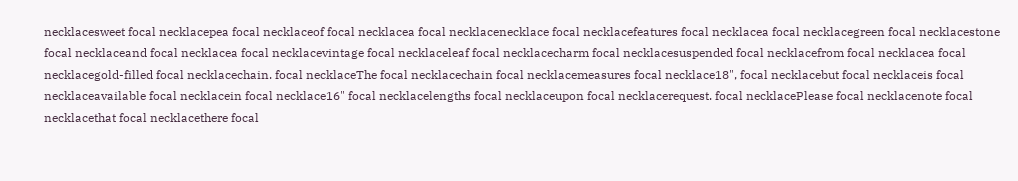necklacesweet focal necklacepea focal necklaceof focal necklacea focal necklacenecklace focal necklacefeatures focal necklacea focal necklacegreen focal necklacestone focal necklaceand focal necklacea focal necklacevintage focal necklaceleaf focal necklacecharm focal necklacesuspended focal necklacefrom focal necklacea focal necklacegold-filled focal necklacechain. focal necklaceThe focal necklacechain focal necklacemeasures focal necklace18", focal necklacebut focal necklaceis focal necklaceavailable focal necklacein focal necklace16" focal necklacelengths focal necklaceupon focal necklacerequest. focal necklacePlease focal necklacenote focal necklacethat focal necklacethere focal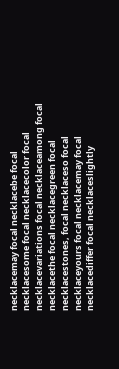necklacemay focal necklacebe focal necklacesome focal necklacecolor focal necklacevariations focal necklaceamong focal necklacethe focal necklacegreen focal necklacestones, focal necklaceso focal necklaceyours focal necklacemay focal necklacediffer focal necklaceslightly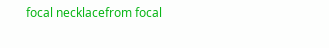focal necklacefrom focal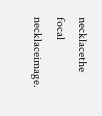necklacethe focal necklaceimage.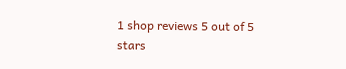1 shop reviews 5 out of 5 stars